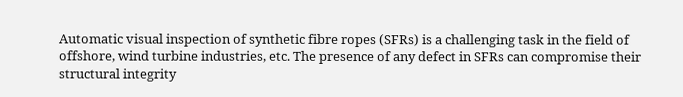Automatic visual inspection of synthetic fibre ropes (SFRs) is a challenging task in the field of offshore, wind turbine industries, etc. The presence of any defect in SFRs can compromise their structural integrity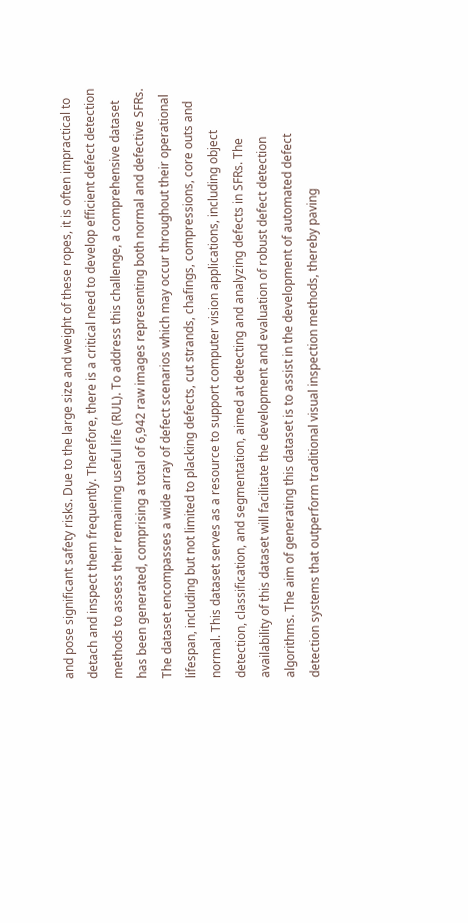and pose significant safety risks. Due to the large size and weight of these ropes, it is often impractical to detach and inspect them frequently. Therefore, there is a critical need to develop efficient defect detection methods to assess their remaining useful life (RUL). To address this challenge, a comprehensive dataset has been generated, comprising a total of 6,942 raw images representing both normal and defective SFRs. The dataset encompasses a wide array of defect scenarios which may occur throughout their operational lifespan, including but not limited to placking defects, cut strands, chafings, compressions, core outs and normal. This dataset serves as a resource to support computer vision applications, including object detection, classification, and segmentation, aimed at detecting and analyzing defects in SFRs. The availability of this dataset will facilitate the development and evaluation of robust defect detection algorithms. The aim of generating this dataset is to assist in the development of automated defect detection systems that outperform traditional visual inspection methods, thereby paving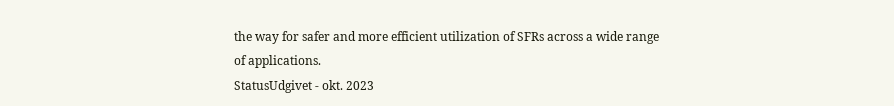the way for safer and more efficient utilization of SFRs across a wide range of applications.
StatusUdgivet - okt. 2023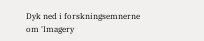Dyk ned i forskningsemnerne om 'Imagery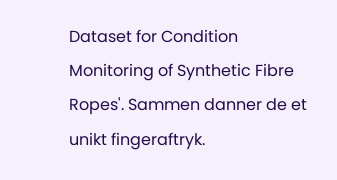Dataset for Condition Monitoring of Synthetic Fibre Ropes'. Sammen danner de et unikt fingeraftryk.